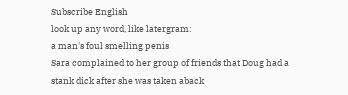Subscribe English
look up any word, like latergram:
a man's foul smelling penis
Sara complained to her group of friends that Doug had a stank dick after she was taken aback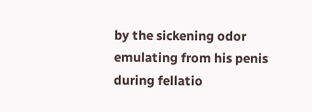by the sickening odor emulating from his penis during fellatio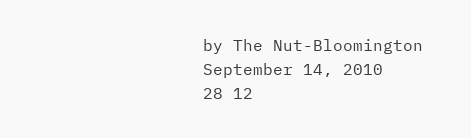by The Nut-Bloomington September 14, 2010
28 12